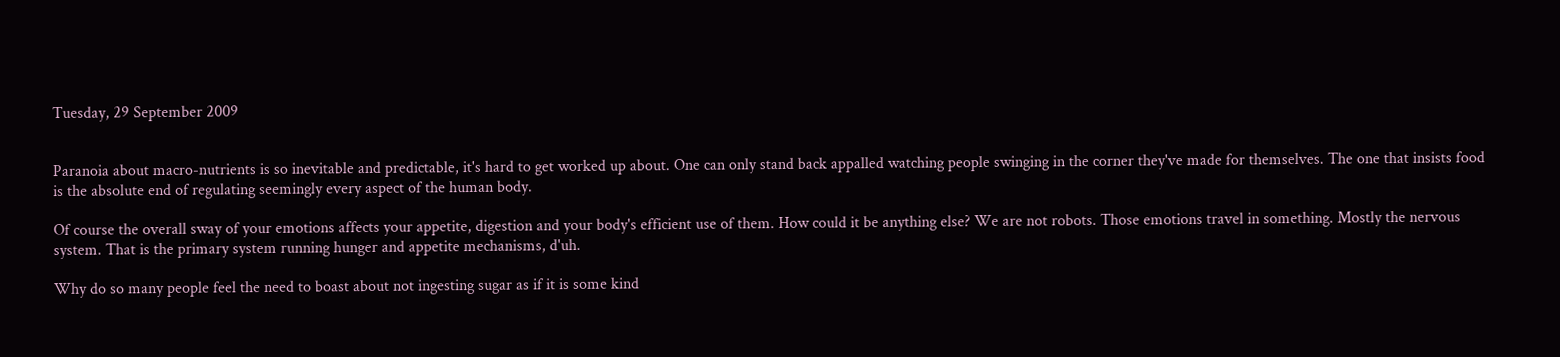Tuesday, 29 September 2009


Paranoia about macro-nutrients is so inevitable and predictable, it's hard to get worked up about. One can only stand back appalled watching people swinging in the corner they've made for themselves. The one that insists food is the absolute end of regulating seemingly every aspect of the human body.

Of course the overall sway of your emotions affects your appetite, digestion and your body's efficient use of them. How could it be anything else? We are not robots. Those emotions travel in something. Mostly the nervous system. That is the primary system running hunger and appetite mechanisms, d'uh.

Why do so many people feel the need to boast about not ingesting sugar as if it is some kind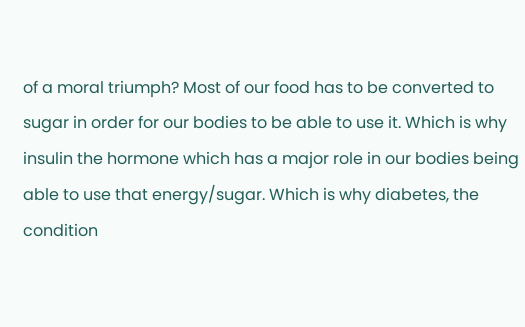of a moral triumph? Most of our food has to be converted to sugar in order for our bodies to be able to use it. Which is why insulin the hormone which has a major role in our bodies being able to use that energy/sugar. Which is why diabetes, the condition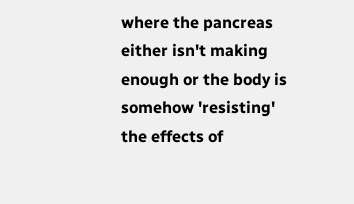where the pancreas either isn't making enough or the body is somehow 'resisting' the effects of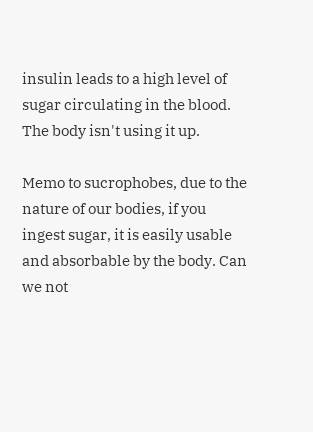insulin leads to a high level of sugar circulating in the blood. The body isn't using it up.

Memo to sucrophobes, due to the nature of our bodies, if you ingest sugar, it is easily usable and absorbable by the body. Can we not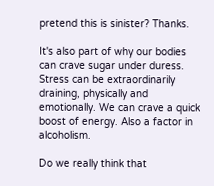pretend this is sinister? Thanks.

It's also part of why our bodies can crave sugar under duress. Stress can be extraordinarily draining, physically and emotionally. We can crave a quick boost of energy. Also a factor in alcoholism.

Do we really think that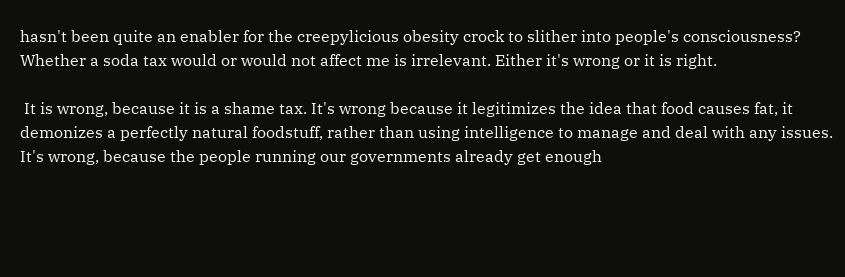hasn't been quite an enabler for the creepylicious obesity crock to slither into people's consciousness? Whether a soda tax would or would not affect me is irrelevant. Either it's wrong or it is right.

 It is wrong, because it is a shame tax. It's wrong because it legitimizes the idea that food causes fat, it demonizes a perfectly natural foodstuff, rather than using intelligence to manage and deal with any issues. It's wrong, because the people running our governments already get enough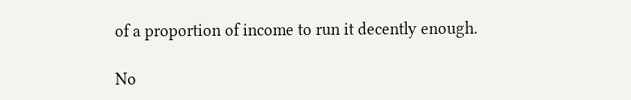of a proportion of income to run it decently enough.

No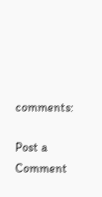comments:

Post a Comment